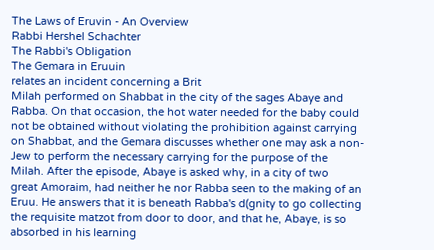The Laws of Eruvin - An Overview
Rabbi Hershel Schachter
The Rabbi's Obligation
The Gemara in Eruuin
relates an incident concerning a Brit
Milah performed on Shabbat in the city of the sages Abaye and
Rabba. On that occasion, the hot water needed for the baby could
not be obtained without violating the prohibition against carrying
on Shabbat, and the Gemara discusses whether one may ask a non-
Jew to perform the necessary carrying for the purpose of the
Milah. After the episode, Abaye is asked why, in a city of two
great Amoraim, had neither he nor Rabba seen to the making of an
Eruu. He answers that it is beneath Rabba's d(gnity to go collecting
the requisite matzot from door to door, and that he, Abaye, is so
absorbed in his learning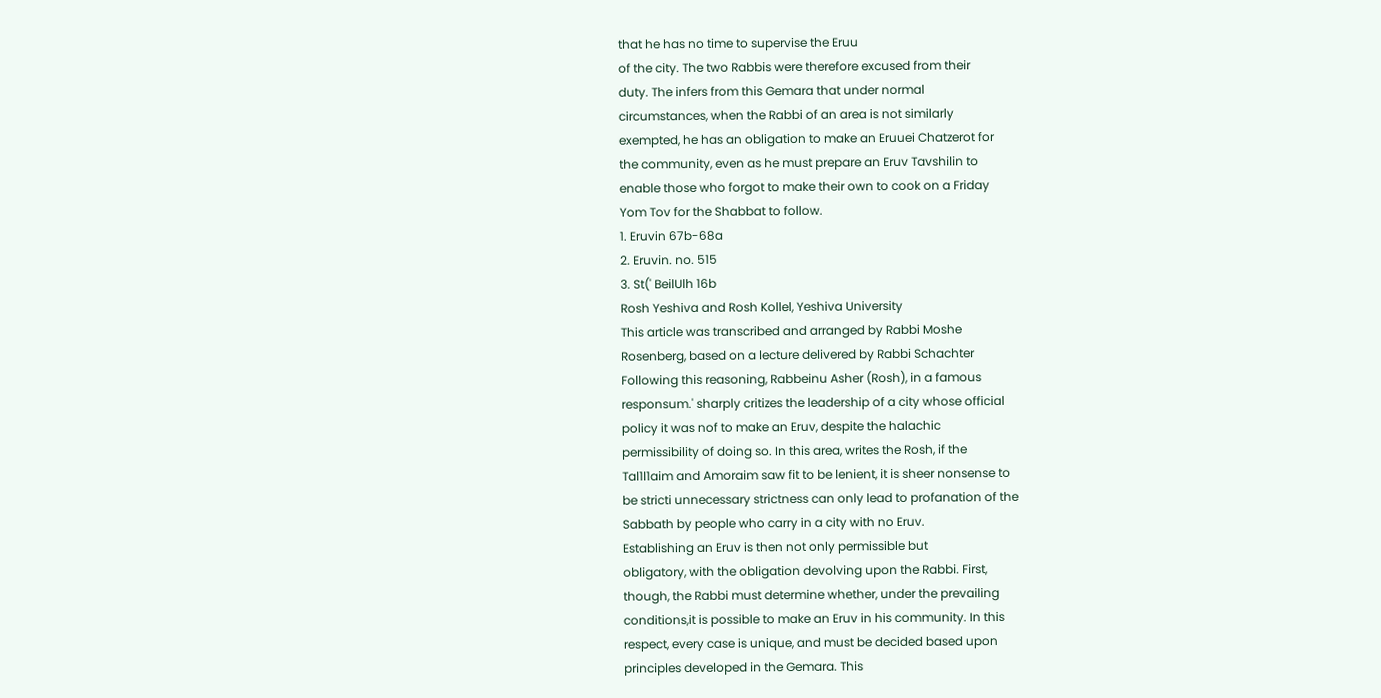that he has no time to supervise the Eruu
of the city. The two Rabbis were therefore excused from their
duty. The infers from this Gemara that under normal
circumstances, when the Rabbi of an area is not similarly
exempted, he has an obligation to make an Eruuei Chatzerot for
the community, even as he must prepare an Eruv Tavshilin to
enable those who forgot to make their own to cook on a Friday
Yom Tov for the Shabbat to follow.
1. Eruvin 67b-68a
2. Eruvin. no. 515
3. St(' BeilUlh 16b
Rosh Yeshiva and Rosh Kollel, Yeshiva University
This article was transcribed and arranged by Rabbi Moshe
Rosenberg, based on a lecture delivered by Rabbi Schachter
Following this reasoning, Rabbeinu Asher (Rosh), in a famous
responsum.' sharply critizes the leadership of a city whose official
policy it was nof to make an Eruv, despite the halachic
permissibility of doing so. In this area, writes the Rosh, if the
Tal1l1aim and Amoraim saw fit to be lenient, it is sheer nonsense to
be stricti unnecessary strictness can only lead to profanation of the
Sabbath by people who carry in a city with no Eruv.
Establishing an Eruv is then not only permissible but
obligatory, with the obligation devolving upon the Rabbi. First,
though, the Rabbi must determine whether, under the prevailing
conditions,it is possible to make an Eruv in his community. In this
respect, every case is unique, and must be decided based upon
principles developed in the Gemara. This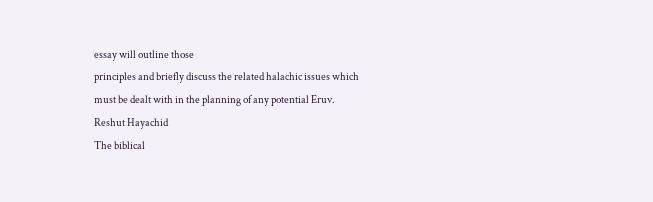essay will outline those
principles and briefly discuss the related halachic issues which
must be dealt with in the planning of any potential Eruv.
Reshut Hayachid
The biblical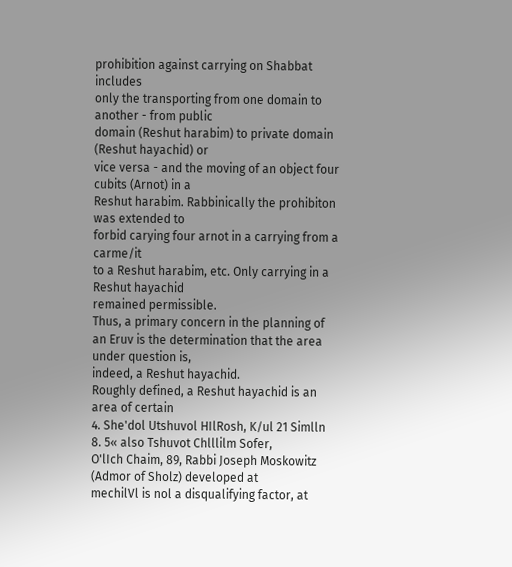prohibition against carrying on Shabbat includes
only the transporting from one domain to another - from public
domain (Reshut harabim) to private domain (Reshut hayachid) or
vice versa - and the moving of an object four cubits (Arnot) in a
Reshut harabim. Rabbinically the prohibiton was extended to
forbid carying four arnot in a carrying from a carme/it
to a Reshut harabim, etc. Only carrying in a Reshut hayachid
remained permissible.
Thus, a primary concern in the planning of
an Eruv is the determination that the area under question is,
indeed, a Reshut hayachid.
Roughly defined, a Reshut hayachid is an area of certain
4. She'dol Utshuvol HIlRosh, K/ul 21 Simlln 8. 5« also Tshuvot Chlllilm Sofer,
O'lIch Chaim, 89, Rabbi Joseph Moskowitz (Admor of Sholz) developed at
mechilVl is nol a disqualifying factor, at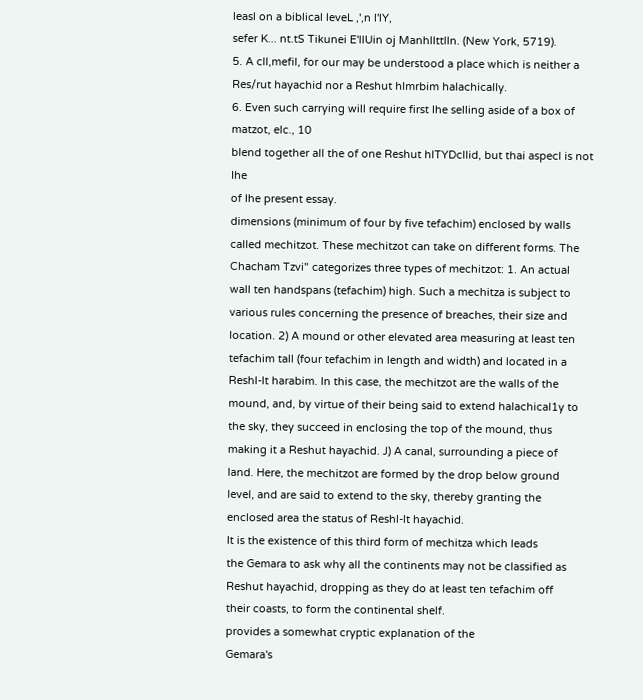leasl on a biblical leveL ,',n l'lY,
sefer K... nt.tS Tikunei E'llUin oj Manhllttlln. (New York, 5719).
5. A cll,mefil, for our may be understood a place which is neither a
Res/rut hayachid nor a Reshut hlmrbim halachically.
6. Even such carrying will require first Ihe selling aside of a box of matzot, elc., 10
blend together all the of one Reshut hlTYDcllid, but thai aspecl is not Ihe
of Ihe present essay.
dimensions (minimum of four by five tefachim) enclosed by walls
called mechitzot. These mechitzot can take on different forms. The
Chacham Tzvi" categorizes three types of mechitzot: 1. An actual
wall ten handspans (tefachim) high. Such a mechitza is subject to
various rules concerning the presence of breaches, their size and
location. 2) A mound or other elevated area measuring at least ten
tefachim tall (four tefachim in length and width) and located in a
Reshl-lt harabim. In this case, the mechitzot are the walls of the
mound, and, by virtue of their being said to extend halachical1y to
the sky, they succeed in enclosing the top of the mound, thus
making it a Reshut hayachid. J) A canal, surrounding a piece of
land. Here, the mechitzot are formed by the drop below ground
level, and are said to extend to the sky, thereby granting the
enclosed area the status of Reshl-lt hayachid.
It is the existence of this third form of mechitza which leads
the Gemara to ask why all the continents may not be classified as
Reshut hayachid, dropping as they do at least ten tefachim off
their coasts, to form the continental shelf.
provides a somewhat cryptic explanation of the
Gemara's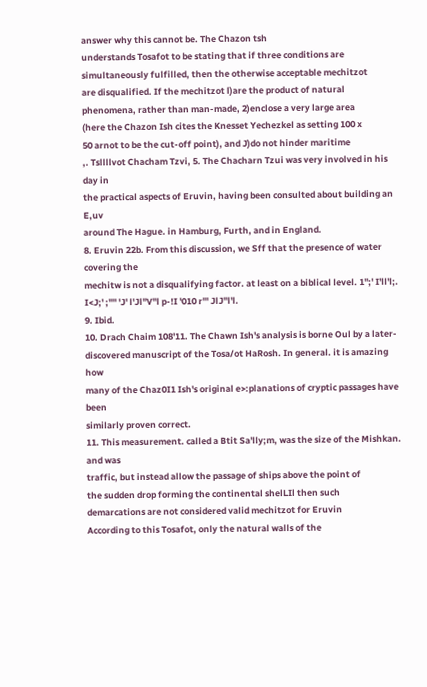answer why this cannot be. The Chazon tsh
understands Tosafot to be stating that if three conditions are
simultaneously fulfilled, then the otherwise acceptable mechitzot
are disqualified. If the mechitzot l)are the product of natural
phenomena, rather than man-made, 2)enclose a very large area
(here the Chazon Ish cites the Knesset Yechezkel as setting 100 x
50 arnot to be the cut-off point), and J)do not hinder maritime
,. Tsllllvot Chacham Tzvi, 5. The Chacharn Tzui was very involved in his day in
the practical aspects of Eruvin, having been consulted about building an E,uv
around The Hague. in Hamburg, Furth, and in England.
8. Eruvin 22b. From this discussion, we Sff that the presence of water covering the
mechitw is not a disqualifying factor. at least on a biblical level. 1";' I'll'l;.
I<J;' ;'"' 'J' l'Jl"V"l p-!I '010 r'" JlJ"l'l.
9. Ibid.
10. Drach Chaim 108'11. The Chawn Ish's analysis is borne Oul by a later-
discovered manuscript of the Tosa/ot HaRosh. In general. it is amazing how
many of the Chaz0I1 Ish's original e>:planations of cryptic passages have been
similarly proven correct.
11. This measurement. called a Btit Sa'lly;m, was the size of the Mishkan. and was
traffic, but instead allow the passage of ships above the point of
the sudden drop forming the continental shelLIl then such
demarcations are not considered valid mechitzot for Eruvin
According to this Tosafot, only the natural walls of the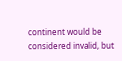continent would be considered invalid, but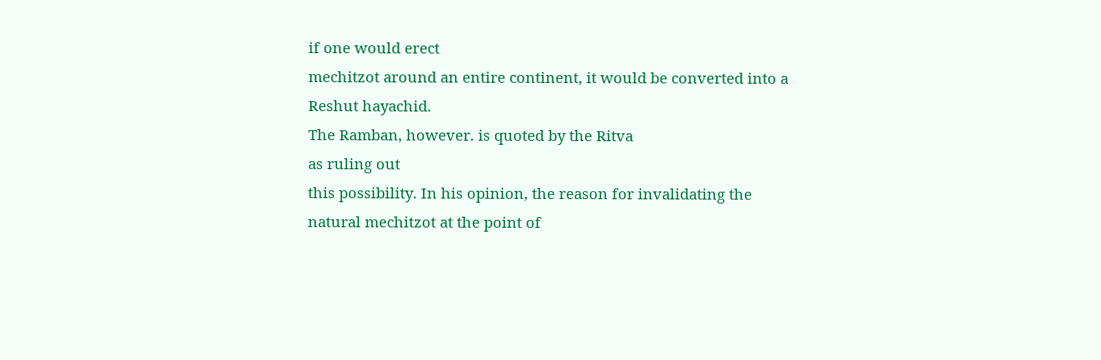if one would erect
mechitzot around an entire continent, it would be converted into a
Reshut hayachid.
The Ramban, however. is quoted by the Ritva
as ruling out
this possibility. In his opinion, the reason for invalidating the
natural mechitzot at the point of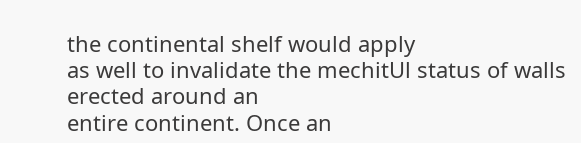the continental shelf would apply
as well to invalidate the mechitUl status of walls erected around an
entire continent. Once an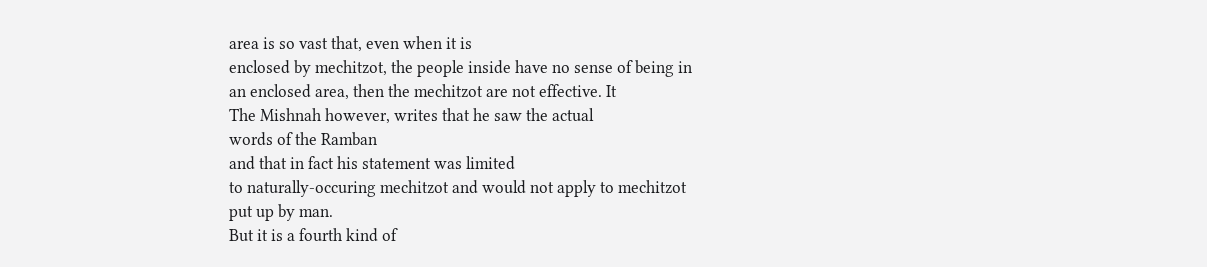area is so vast that, even when it is
enclosed by mechitzot, the people inside have no sense of being in
an enclosed area, then the mechitzot are not effective. It
The Mishnah however, writes that he saw the actual
words of the Ramban
and that in fact his statement was limited
to naturally-occuring mechitzot and would not apply to mechitzot
put up by man.
But it is a fourth kind of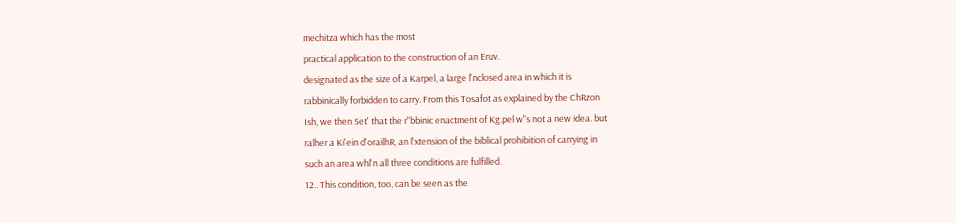mechitza which has the most
practical application to the construction of an Eruv.
designated as the size of a Karpel, a large l'nclosed area in which it is
rabbinically forbidden to carry. From this Tosafot as explained by the ChRzon
Ish, we then Set' that the r"bbinic enactment of Kg.pel w"s not a new idea. but
ralher a Ki'ein d'orailhR, an l'xtension of the biblical prohibition of carrying in
such an area whl'n all three conditions are fulfilled.
12.. This condition, too, can be seen as the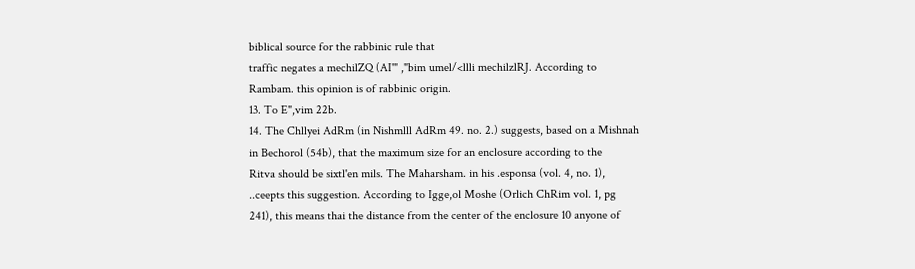biblical source for the rabbinic rule that
traffic negates a mechilZQ (AI'" ,"bim umel/<llli mechilzlRJ. According to
Rambam. this opinion is of rabbinic origin.
13. To E",vim 22b.
14. The Chllyei AdRm (in Nishmlll AdRm 49. no. 2.) suggests, based on a Mishnah
in Bechorol (54b), that the maximum size for an enclosure according to the
Ritva should be sixtl'en mils. The Maharsham. in his .esponsa (vol. 4, no. 1),
..ceepts this suggestion. According to Igge,ol Moshe (Orlich ChRim vol. 1, pg
241), this means thai the distance from the center of the enclosure 10 anyone of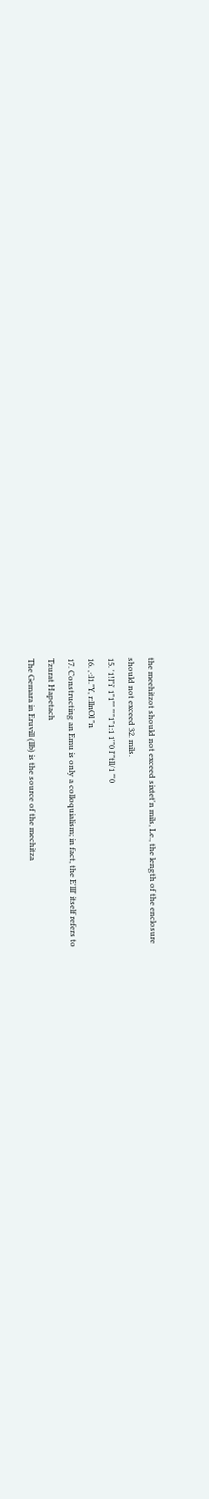the meehitzot should not exceed sixtet'n mils, Le., the length of the enclosure
should not exceed 32. mils.
15. '1!l"i' 1"1"" "'"1"1:1 1'"0 l'"tll/1 "'0
16. ,·:l1."Y, r:llnOl "n
17. Constructing an Emu is only a colloquialism; in fact, the E'lll' itself refers to
Tzurat Hapetach
The Gemara in Eruvill (llb) is the source of the mechitza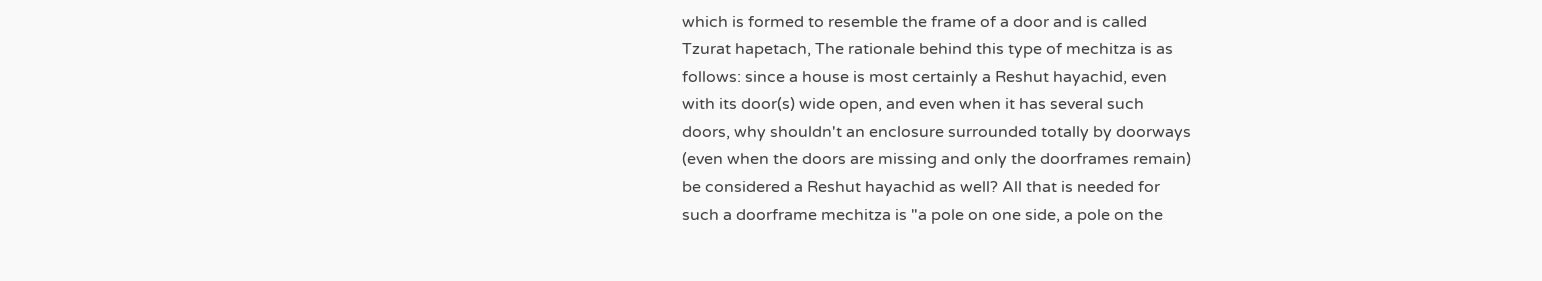which is formed to resemble the frame of a door and is called
Tzurat hapetach, The rationale behind this type of mechitza is as
follows: since a house is most certainly a Reshut hayachid, even
with its door(s) wide open, and even when it has several such
doors, why shouldn't an enclosure surrounded totally by doorways
(even when the doors are missing and only the doorframes remain)
be considered a Reshut hayachid as well? All that is needed for
such a doorframe mechitza is "a pole on one side, a pole on the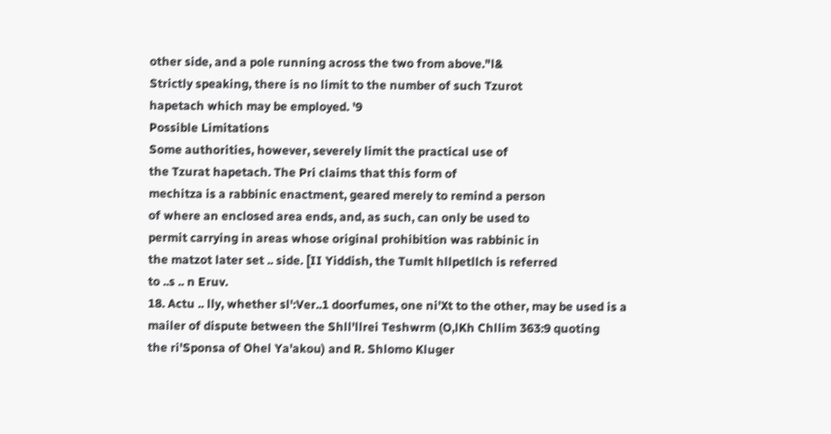other side, and a pole running across the two from above."l&
Strictly speaking, there is no limit to the number of such Tzurot
hapetach which may be employed. '9
Possible Limitations
Some authorities, however, severely limit the practical use of
the Tzurat hapetach. The Pri claims that this form of
mechitza is a rabbinic enactment, geared merely to remind a person
of where an enclosed area ends, and, as such, can only be used to
permit carrying in areas whose original prohibition was rabbinic in
the matzot later set .. side. [II Yiddish, the Tumlt hllpetllch is referred
to ..s .. n Eruv.
18. Actu .. lly, whether sl':Ver..1 doorfumes, one ni'Xt to the other, may be used is a
mailer of dispute between the Shll'llrei Teshwrm (O,lKh Chllim 363:9 quoting
the ri'Sponsa of Ohel Ya'akou) and R. Shlomo Kluger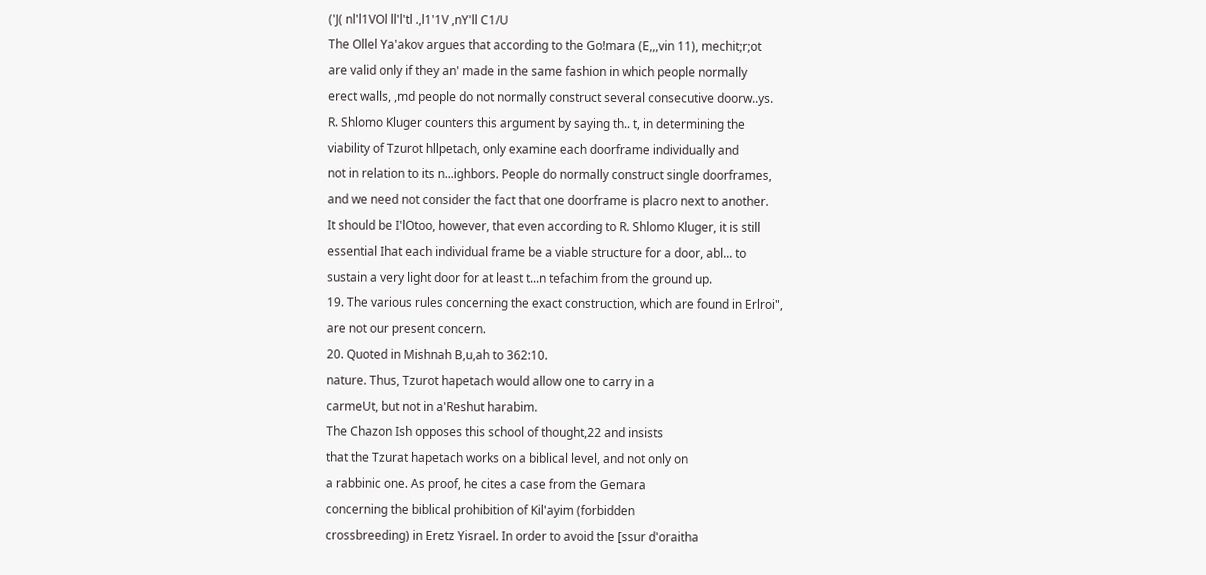('J( nl'l1VOl ll'l'tl .,l1'1V ,nY'll C1/U
The Ollel Ya'akov argues that according to the Go!mara (E,,,vin 11), mechit;r;ot
are valid only if they an' made in the same fashion in which people normally
erect walls, ,md people do not normally construct several consecutive doorw..ys.
R. Shlomo Kluger counters this argument by saying th.. t, in determining the
viability of Tzurot hllpetach, only examine each doorframe individually and
not in relation to its n...ighbors. People do normally construct single doorframes,
and we need not consider the fact that one doorframe is placro next to another.
It should be I'lOtoo, however, that even according to R. Shlomo Kluger, it is still
essential Ihat each individual frame be a viable structure for a door, abl... to
sustain a very light door for at least t...n tefachim from the ground up.
19. The various rules concerning the exact construction, which are found in Erlroi",
are not our present concern.
20. Quoted in Mishnah B,u,ah to 362:10.
nature. Thus, Tzurot hapetach would allow one to carry in a
carmeUt, but not in a'Reshut harabim.
The Chazon Ish opposes this school of thought,22 and insists
that the Tzurat hapetach works on a biblical level, and not only on
a rabbinic one. As proof, he cites a case from the Gemara
concerning the biblical prohibition of Kil'ayim (forbidden
crossbreeding) in Eretz Yisrael. In order to avoid the [ssur d'oraitha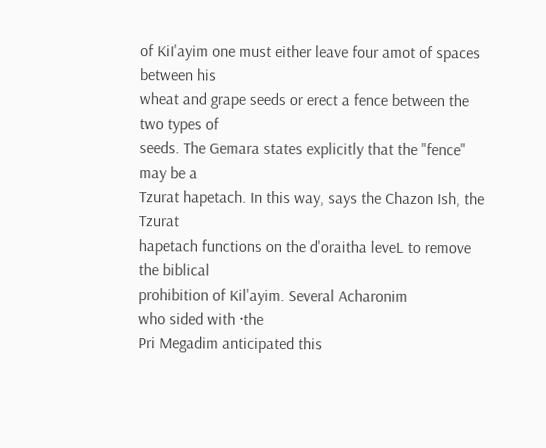of KiI'ayim one must either leave four amot of spaces between his
wheat and grape seeds or erect a fence between the two types of
seeds. The Gemara states explicitly that the "fence" may be a
Tzurat hapetach. In this way, says the Chazon Ish, the Tzurat
hapetach functions on the d'oraitha leveL to remove the biblical
prohibition of Kil'ayim. Several Acharonim
who sided with ·the
Pri Megadim anticipated this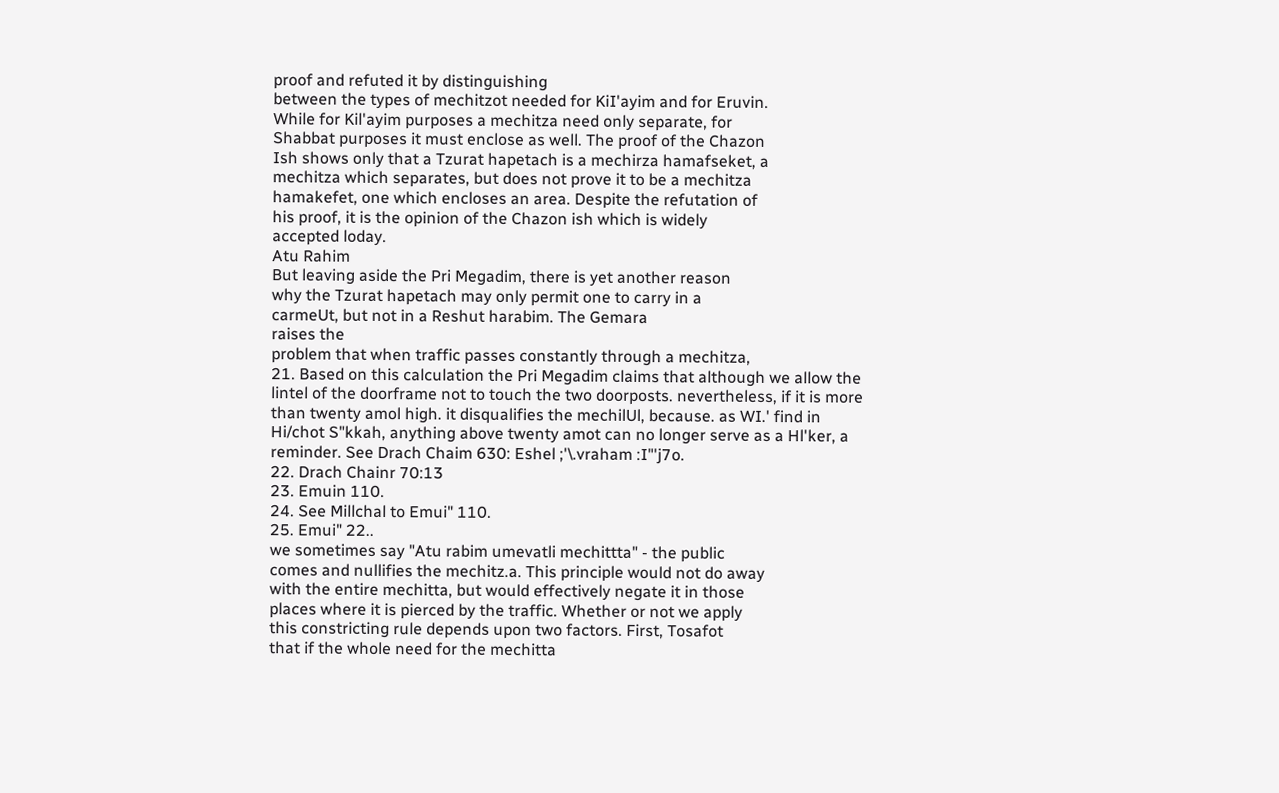proof and refuted it by distinguishing
between the types of mechitzot needed for KiI'ayim and for Eruvin.
While for Kil'ayim purposes a mechitza need only separate, for
Shabbat purposes it must enclose as well. The proof of the Chazon
Ish shows only that a Tzurat hapetach is a mechirza hamafseket, a
mechitza which separates, but does not prove it to be a mechitza
hamakefet, one which encloses an area. Despite the refutation of
his proof, it is the opinion of the Chazon ish which is widely
accepted loday.
Atu Rahim
But leaving aside the Pri Megadim, there is yet another reason
why the Tzurat hapetach may only permit one to carry in a
carmeUt, but not in a Reshut harabim. The Gemara
raises the
problem that when traffic passes constantly through a mechitza,
21. Based on this calculation the Pri Megadim claims that although we allow the
lintel of the doorframe not to touch the two doorposts. nevertheless, if it is more
than twenty amol high. it disqualifies the mechilUl, because. as WI.' find in
Hi/chot S"kkah, anything above twenty amot can no longer serve as a Hl'ker, a
reminder. See Drach Chaim 630: Eshel ;'\.vraham :I"'j7o.
22. Drach Chainr 70:13
23. Emuin 110.
24. See Millchal to Emui" 110.
25. Emui" 22..
we sometimes say "Atu rabim umevatli mechittta" - the public
comes and nullifies the mechitz.a. This principle would not do away
with the entire mechitta, but would effectively negate it in those
places where it is pierced by the traffic. Whether or not we apply
this constricting rule depends upon two factors. First, Tosafot
that if the whole need for the mechitta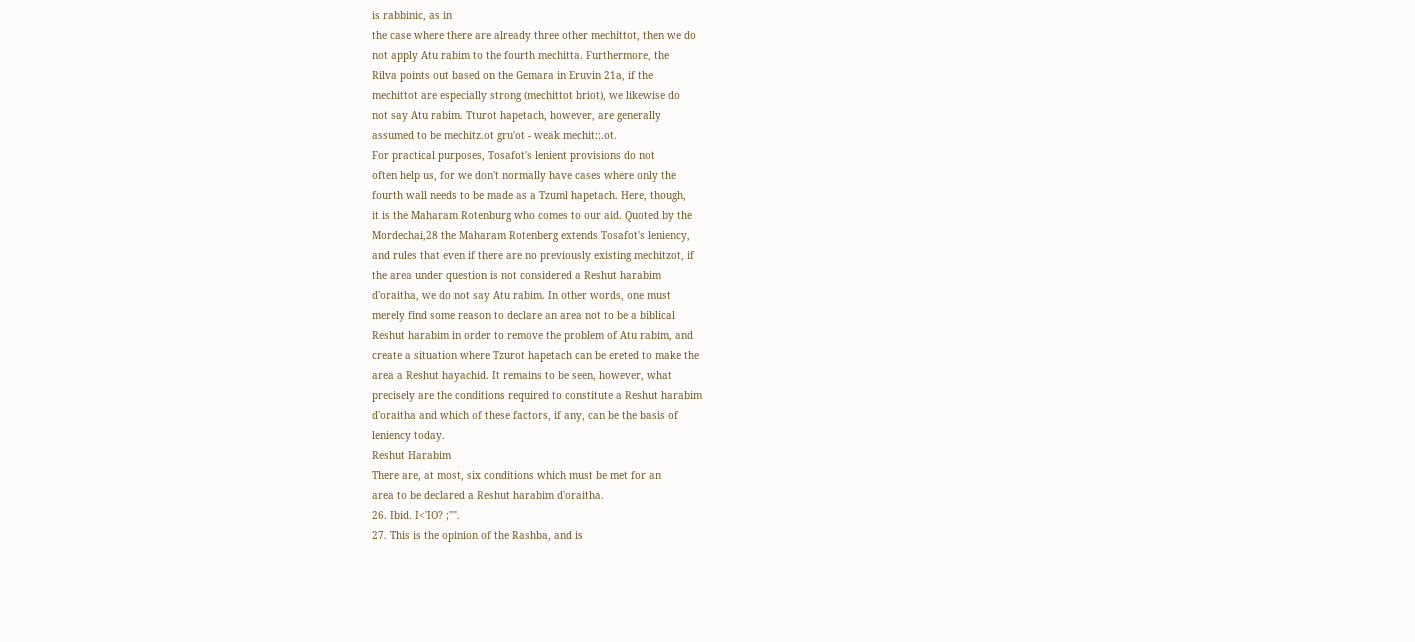is rabbinic, as in
the case where there are already three other mechittot, then we do
not apply Atu rabim to the fourth mechitta. Furthermore, the
Rilva points out based on the Gemara in Eruvin 21a, if the
mechittot are especially strong (mechittot briot), we likewise do
not say Atu rabim. Tturot hapetach, however, are generally
assumed to be mechitz.ot gru'ot - weak mechit::.ot.
For practical purposes, Tosafot's lenient provisions do not
often help us, for we don't normally have cases where only the
fourth wall needs to be made as a Tzuml hapetach. Here, though,
it is the Maharam Rotenburg who comes to our aid. Quoted by the
Mordechai,28 the Maharam Rotenberg extends Tosafot's leniency,
and rules that even if there are no previously existing mechitzot, if
the area under question is not considered a Reshut harabim
d'oraitha, we do not say Atu rabim. In other words, one must
merely find some reason to declare an area not to be a biblical
Reshut harabim in order to remove the problem of Atu rabim, and
create a situation where Tzurot hapetach can be ereted to make the
area a Reshut hayachid. It remains to be seen, however, what
precisely are the conditions required to constitute a Reshut harabim
d'oraitha and which of these factors, if any, can be the basis of
leniency today.
Reshut Harabim
There are, at most, six conditions which must be met for an
area to be declared a Reshut harabim d'oraitha.
26. Ibid. I<'IO? ;"".
27. This is the opinion of the Rashba, and is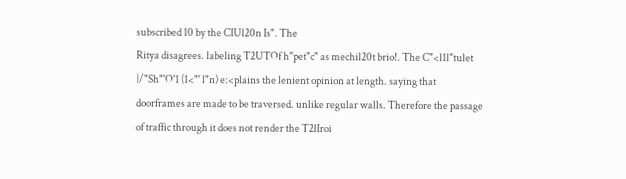subscribed 10 by the CIUl20n Is". The
Ritya disagrees. labeling T2UTOf h"pet"c" as mechil20t brio!. The C"<l1l"tulet
}/"Sh"'O'1 (1<"' l"n) e:<plains the lenient opinion at length. saying that
doorframes are made to be traversed. unlike regular walls. Therefore the passage
of traffic through it does not render the T2lIroi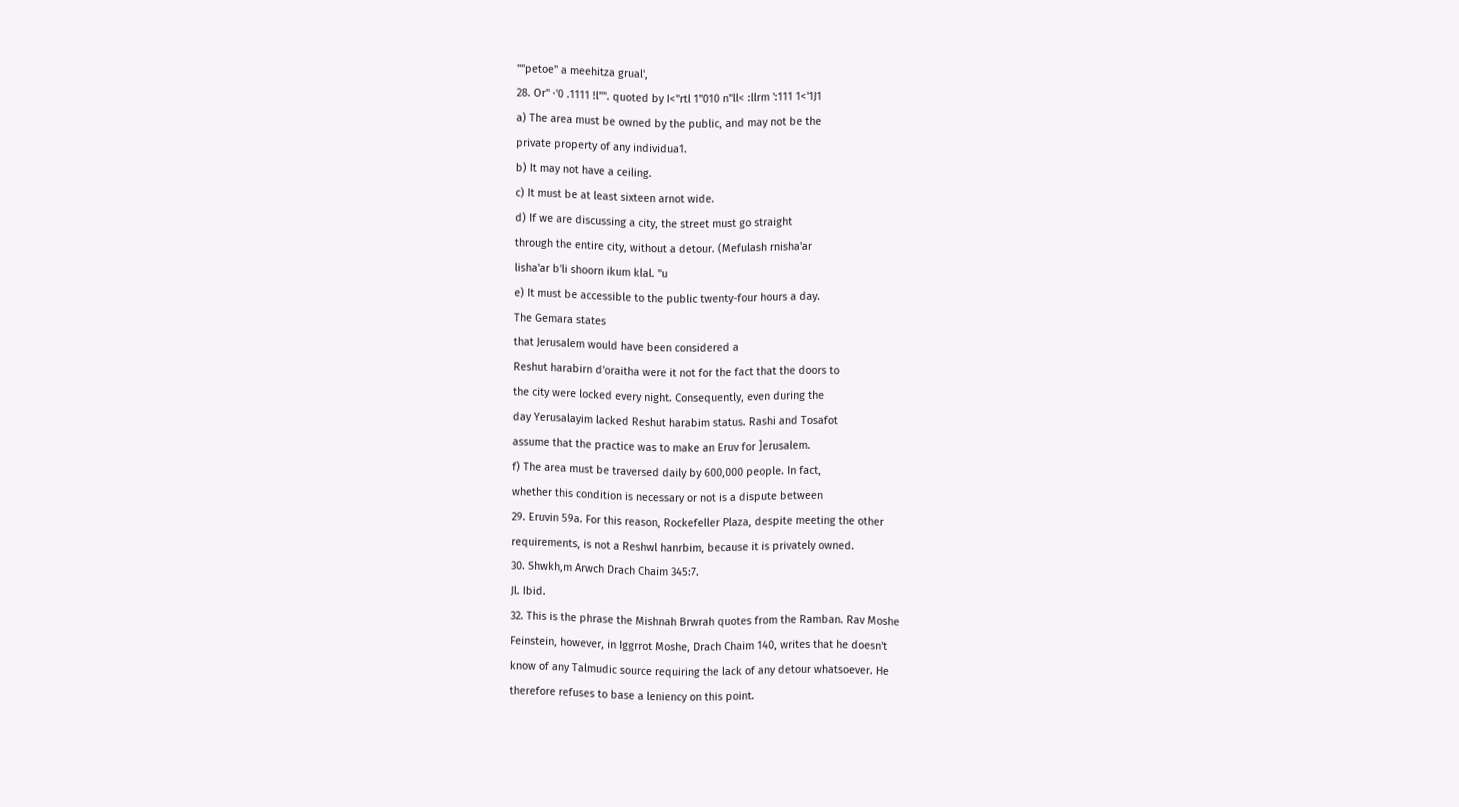""petoe" a meehitza grual',
28. Or" ·'0 .1111 !l"". quoted by I<"rtl 1"010 n"ll< :llrm ':111 1<'1J1
a) The area must be owned by the public, and may not be the
private property of any individua1.
b) It may not have a ceiling.
c) It must be at least sixteen arnot wide.
d) If we are discussing a city, the street must go straight
through the entire city, without a detour. (Mefulash rnisha'ar
lisha'ar b'li shoorn ikum klal. "u
e) It must be accessible to the public twenty-four hours a day.
The Gemara states
that Jerusalem would have been considered a
Reshut harabirn d'oraitha were it not for the fact that the doors to
the city were locked every night. Consequently, even during the
day Yerusalayim lacked Reshut harabim status. Rashi and Tosafot
assume that the practice was to make an Eruv for ]erusalem.
f) The area must be traversed daily by 600,000 people. In fact,
whether this condition is necessary or not is a dispute between
29. Eruvin 59a. For this reason, Rockefeller Plaza, despite meeting the other
requirements, is not a Reshwl hanrbim, because it is privately owned.
30. Shwkh,m Arwch Drach Chaim 345:7.
Jl. Ibid.
32. This is the phrase the Mishnah Brwrah quotes from the Ramban. Rav Moshe
Feinstein, however, in Iggrrot Moshe, Drach Chaim 140, writes that he doesn't
know of any Talmudic source requiring the lack of any detour whatsoever. He
therefore refuses to base a leniency on this point.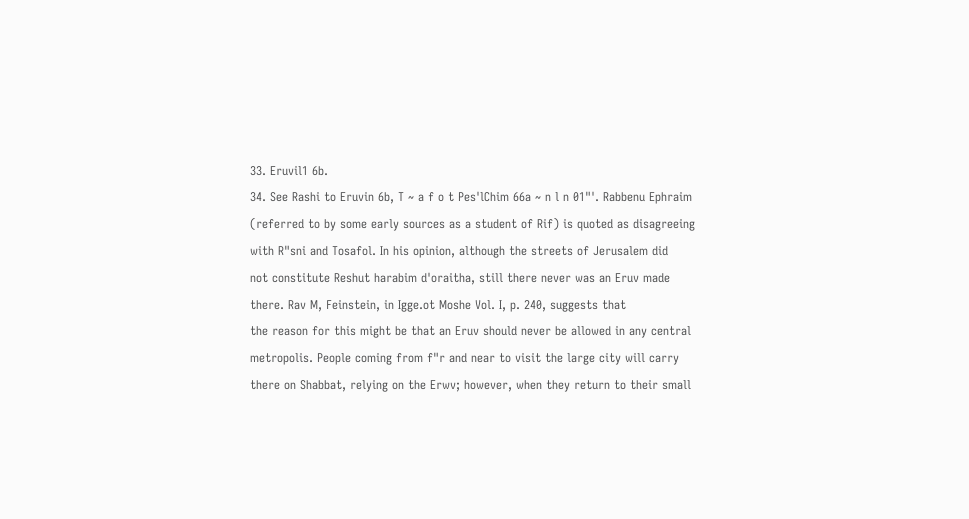33. Eruvil1 6b.
34. See Rashi to Eruvin 6b, T ~ a f o t Pes'lChim 66a ~ n l n 01"'. Rabbenu Ephraim
(referred to by some early sources as a student of Rif) is quoted as disagreeing
with R"sni and Tosafol. In his opinion, although the streets of Jerusalem did
not constitute Reshut harabim d'oraitha, still there never was an Eruv made
there. Rav M, Feinstein, in Igge.ot Moshe Vol. I, p. 240, suggests that
the reason for this might be that an Eruv should never be allowed in any central
metropolis. People coming from f"r and near to visit the large city will carry
there on Shabbat, relying on the Erwv; however, when they return to their small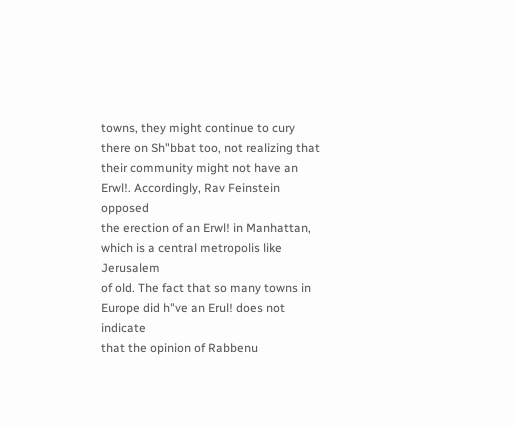towns, they might continue to cury there on Sh"bbat too, not realizing that
their community might not have an Erwl!. Accordingly, Rav Feinstein opposed
the erection of an Erwl! in Manhattan, which is a central metropolis like Jerusalem
of old. The fact that so many towns in Europe did h"ve an Erul! does not indicate
that the opinion of Rabbenu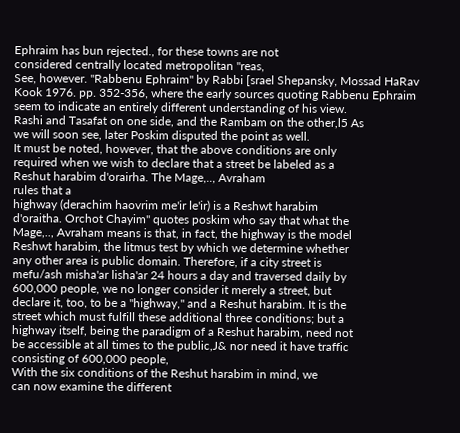Ephraim has bun rejected., for these towns are not
considered centrally located metropolitan "reas,
See, however. "Rabbenu Ephraim" by Rabbi [srael Shepansky, Mossad HaRav
Kook 1976. pp. 352-356, where the early sources quoting Rabbenu Ephraim
seem to indicate an entirely different understanding of his view.
Rashi and Tasafat on one side, and the Rambam on the other,l5 As
we will soon see, later Poskim disputed the point as well.
It must be noted, however, that the above conditions are only
required when we wish to declare that a street be labeled as a
Reshut harabim d'orairha. The Mage,.., Avraham
rules that a
highway (derachim haovrim me'ir le'ir) is a Reshwt harabim
d'oraitha. Orchot Chayim" quotes poskim who say that what the
Mage,.., Avraham means is that, in fact, the highway is the model
Reshwt harabim, the litmus test by which we determine whether
any other area is public domain. Therefore, if a city street is
mefu/ash misha'ar lisha'ar 24 hours a day and traversed daily by
600,000 people, we no longer consider it merely a street, but
declare it, too, to be a "highway," and a Reshut harabim. It is the
street which must fulfill these additional three conditions; but a
highway itself, being the paradigm of a Reshut harabim, need not
be accessible at all times to the public,J& nor need it have traffic
consisting of 600,000 people,
With the six conditions of the Reshut harabim in mind, we
can now examine the different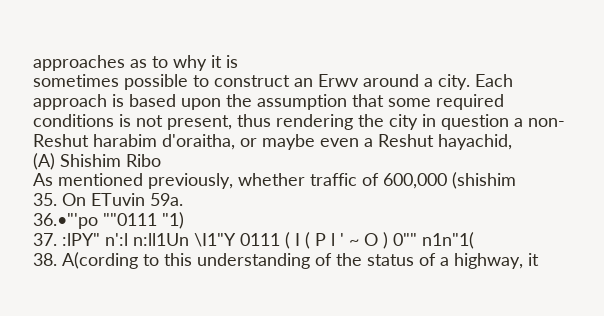approaches as to why it is
sometimes possible to construct an Erwv around a city. Each
approach is based upon the assumption that some required
conditions is not present, thus rendering the city in question a non-
Reshut harabim d'oraitha, or maybe even a Reshut hayachid,
(A) Shishim Ribo
As mentioned previously, whether traffic of 600,000 (shishim
35. On ETuvin 59a.
36.•"'po ""0111 "1)
37. :lPY" n':l n:ll1Un \I1"Y 0111 ( I ( P l ' ~ O ) 0"" n1n"1(
38. A(cording to this understanding of the status of a highway, it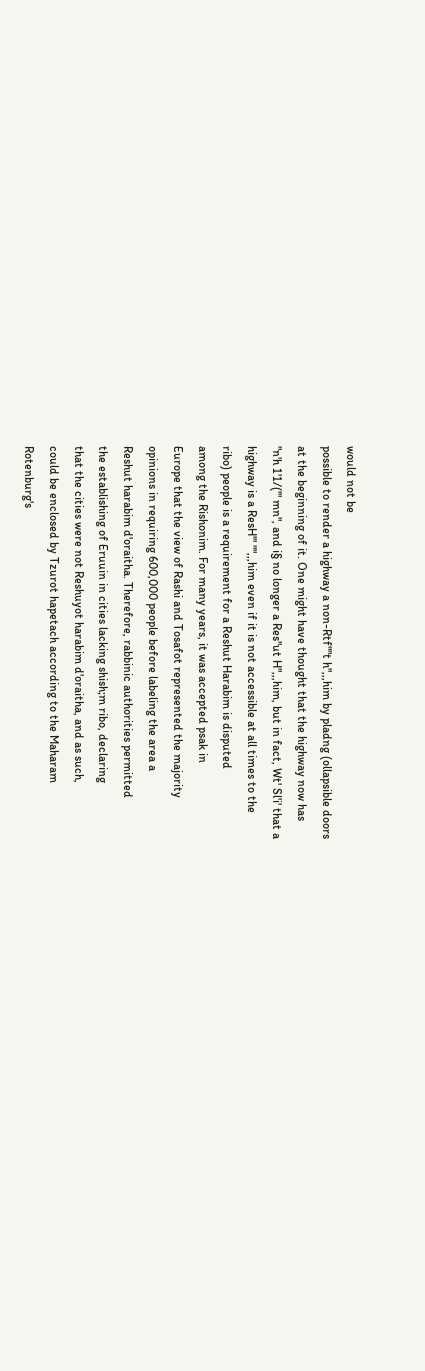would not be
possible to render a highway a non-Rtf""t h",,,him by pladng (ollapsible doors
at the beginning of it. One might have thought that the highway now has
"n'h 1'1/('" mn", and i§ no longer a Res"ut H",,,him, but in fact, Wt' Sl'i' that a
highway is a ResH'" "",,,him even if it is not accessible at all times to the
ribo) people is a requirement for a Reshut Harabim is disputed
among the Rishonim. For many years, it was accepted psak in
Europe that the view of Rashi and Tosafot represented the majority
opinions in requiring 600,000 people before labeling the area a
Reshut harabim d'oraitha. Therefore, rabbinic authorities permitted
the establishing of Eruuin in cities lacking shish;m ribo, declaring
that the cities were not Reshuyot harabim d'oraitha, and as such,
could be enclosed by Tzurot hapetach according to the Maharam
Rotenburg's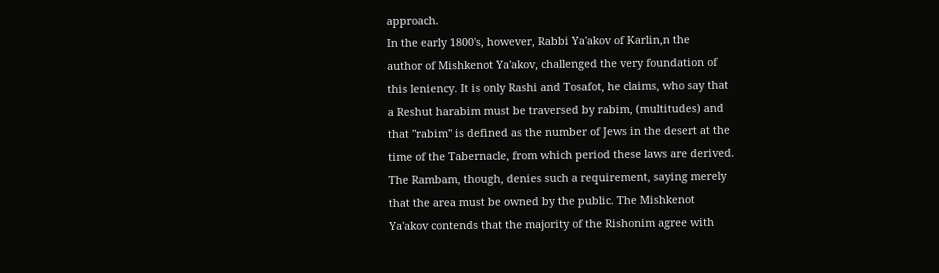approach.
In the early 1800's, however, Rabbi Ya'akov of Karlin,n the
author of Mishkenot Ya'akov, challenged the very foundation of
this leniency. It is only Rashi and Tosafot, he claims, who say that
a Reshut harabim must be traversed by rabim, (multitudes) and
that "rabim" is defined as the number of Jews in the desert at the
time of the Tabernacle, from which period these laws are derived.
The Rambam, though, denies such a requirement, saying merely
that the area must be owned by the public. The Mishkenot
Ya'akov contends that the majority of the Rishonim agree with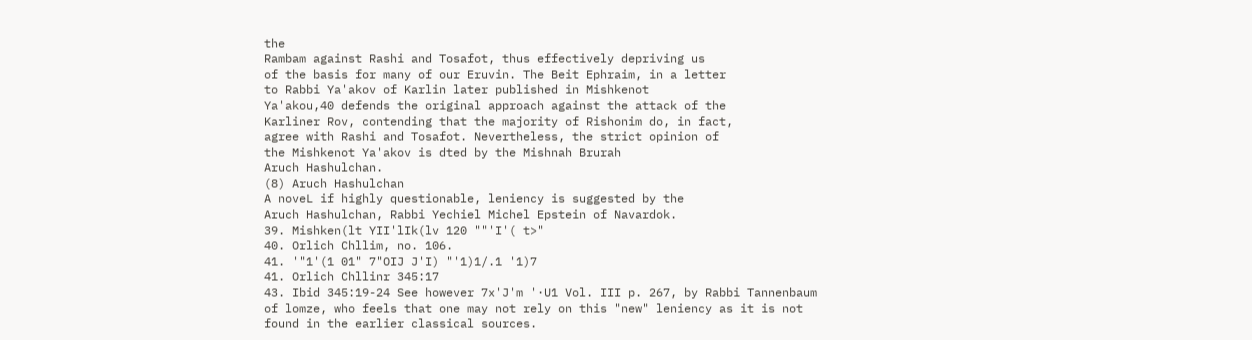the
Rambam against Rashi and Tosafot, thus effectively depriving us
of the basis for many of our Eruvin. The Beit Ephraim, in a letter
to Rabbi Ya'akov of Karlin later published in Mishkenot
Ya'akou,40 defends the original approach against the attack of the
Karliner Rov, contending that the majority of Rishonim do, in fact,
agree with Rashi and Tosafot. Nevertheless, the strict opinion of
the Mishkenot Ya'akov is dted by the Mishnah Brurah
Aruch Hashulchan.
(8) Aruch Hashulchan
A noveL if highly questionable, leniency is suggested by the
Aruch Hashulchan, Rabbi Yechiel Michel Epstein of Navardok.
39. Mishken(lt YII'lIk(lv 120 ""'I'( t>"
40. Orlich Chllim, no. 106.
41. '"1'(1 01" 7"OIJ J'I) "'1)1/.1 '1)7
41. Orlich Chllinr 345:17
43. Ibid 345:19-24 See however 7x'J'm '·U1 Vol. III p. 267, by Rabbi Tannenbaum
of lomze, who feels that one may not rely on this "new" leniency as it is not
found in the earlier classical sources.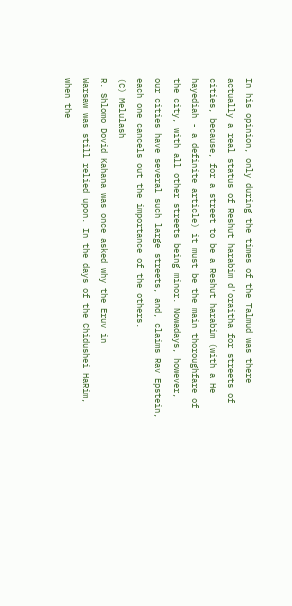In his opinion, only during the times of the Talmud was there
actually a real status of Reshut harabim d'oraitha for streets of
cities, because, for a street to be a Reshut harabim (with a He
hayediah - a definite article) it must be the main thoroughfare of
the city, with all other streets being minor. Nowadays, however,
our cities have several such large streets, and, claims Rav Epstein,
each one cancels out the importance of the others.
(C) Melulash
R. Shlomo Dovid Kahana was once asked why the Eruv in
Warsaw was still relied upon. In the days of the Chidushei HaRim,
when the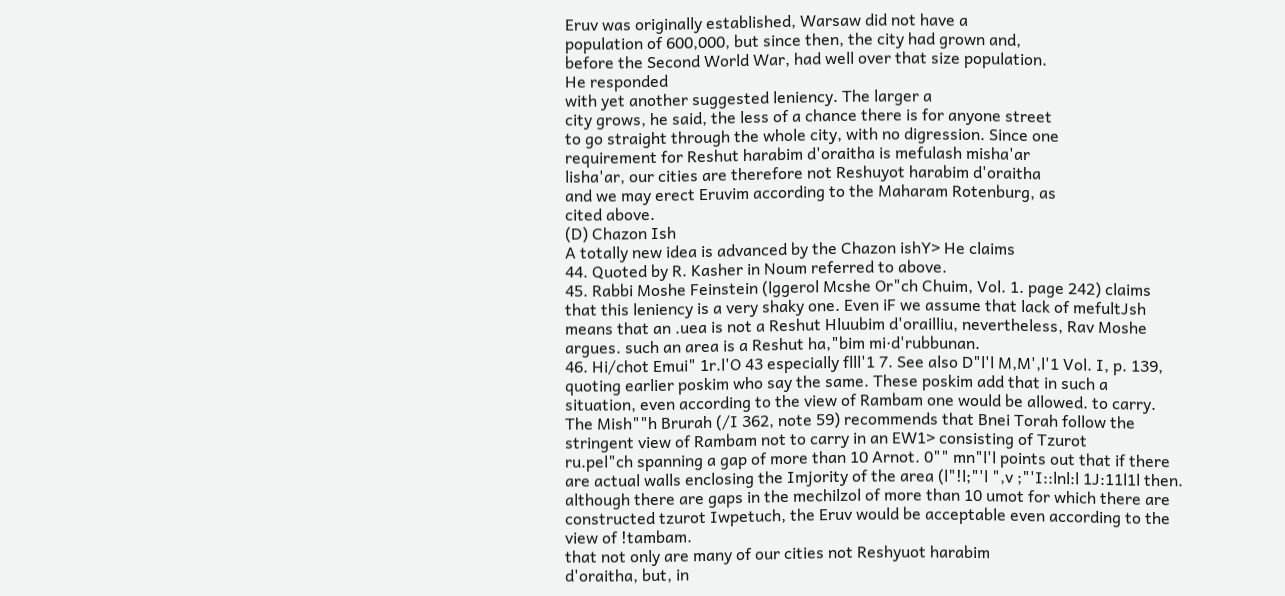Eruv was originally established, Warsaw did not have a
population of 600,000, but since then, the city had grown and,
before the Second World War, had well over that size population.
He responded
with yet another suggested leniency. The larger a
city grows, he said, the less of a chance there is for anyone street
to go straight through the whole city, with no digression. Since one
requirement for Reshut harabim d'oraitha is mefulash misha'ar
lisha'ar, our cities are therefore not Reshuyot harabim d'oraitha
and we may erect Eruvim according to the Maharam Rotenburg, as
cited above.
(D) Chazon Ish
A totally new idea is advanced by the Chazon ishY> He claims
44. Quoted by R. Kasher in Noum referred to above.
45. Rabbi Moshe Feinstein (lggerol Mcshe Or"ch Chuim, Vol. 1. page 242) claims
that this leniency is a very shaky one. Even iF we assume that lack of mefultJsh
means that an .uea is not a Reshut Hluubim d'orailliu, nevertheless, Rav Moshe
argues. such an area is a Reshut ha,"bim mi·d'rubbunan.
46. Hi/chot Emui" 1r.l'O 43 especially flll'1 7. See also D"l'l M,M',l'1 Vol. I, p. 139,
quoting earlier poskim who say the same. These poskim add that in such a
situation, even according to the view of Rambam one would be allowed. to carry.
The Mish""h Brurah (/I 362, note 59) recommends that Bnei Torah follow the
stringent view of Rambam not to carry in an EW1> consisting of Tzurot
ru.pel"ch spanning a gap of more than 10 Arnot. 0"" mn"l'l points out that if there
are actual walls enclosing the Imjority of the area (l"!l;"'l ",v ;"'I::lnl:l 1J:11l1l then.
although there are gaps in the mechilzol of more than 10 umot for which there are
constructed tzurot Iwpetuch, the Eruv would be acceptable even according to the
view of !tambam.
that not only are many of our cities not Reshyuot harabim
d'oraitha, but, in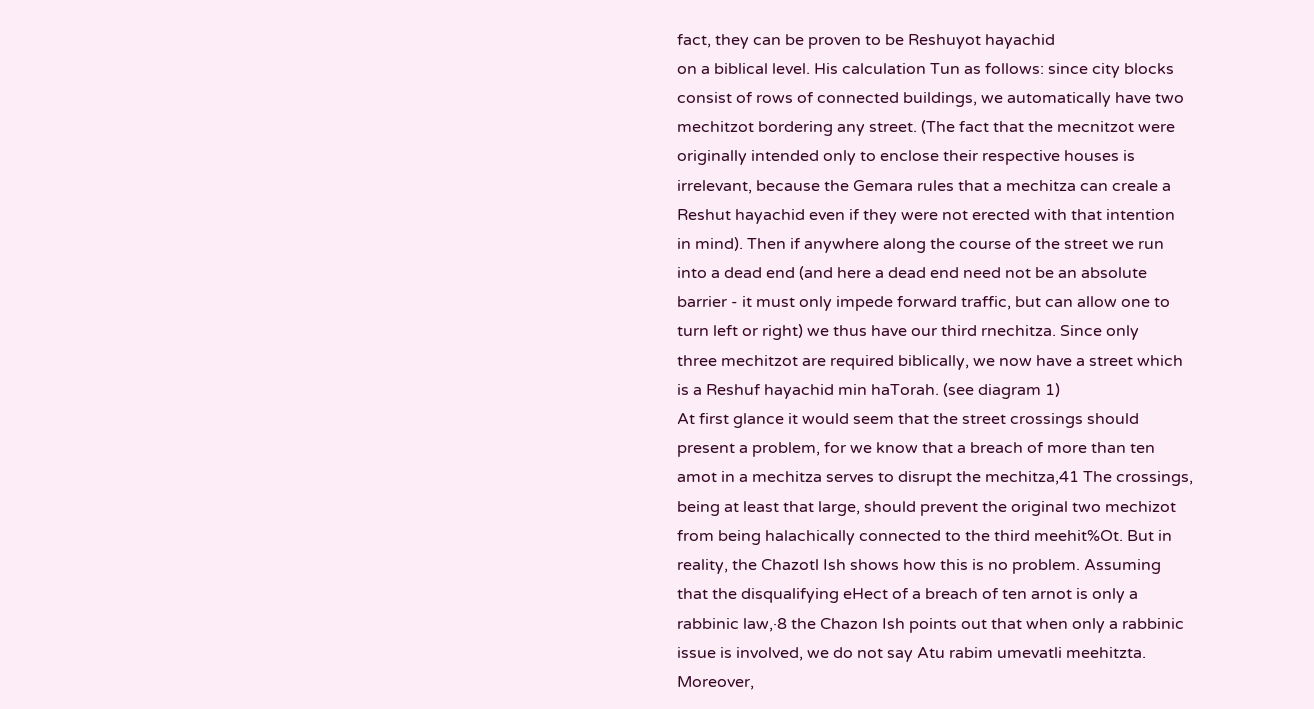fact, they can be proven to be Reshuyot hayachid
on a biblical level. His calculation Tun as follows: since city blocks
consist of rows of connected buildings, we automatically have two
mechitzot bordering any street. (The fact that the mecnitzot were
originally intended only to enclose their respective houses is
irrelevant, because the Gemara rules that a mechitza can creale a
Reshut hayachid even if they were not erected with that intention
in mind). Then if anywhere along the course of the street we run
into a dead end (and here a dead end need not be an absolute
barrier - it must only impede forward traffic, but can allow one to
turn left or right) we thus have our third rnechitza. Since only
three mechitzot are required biblically, we now have a street which
is a Reshuf hayachid min haTorah. (see diagram 1)
At first glance it would seem that the street crossings should
present a problem, for we know that a breach of more than ten
amot in a mechitza serves to disrupt the mechitza,41 The crossings,
being at least that large, should prevent the original two mechizot
from being halachically connected to the third meehit%Ot. But in
reality, the Chazotl Ish shows how this is no problem. Assuming
that the disqualifying eHect of a breach of ten arnot is only a
rabbinic law,·8 the Chazon Ish points out that when only a rabbinic
issue is involved, we do not say Atu rabim umevatli meehitzta.
Moreover,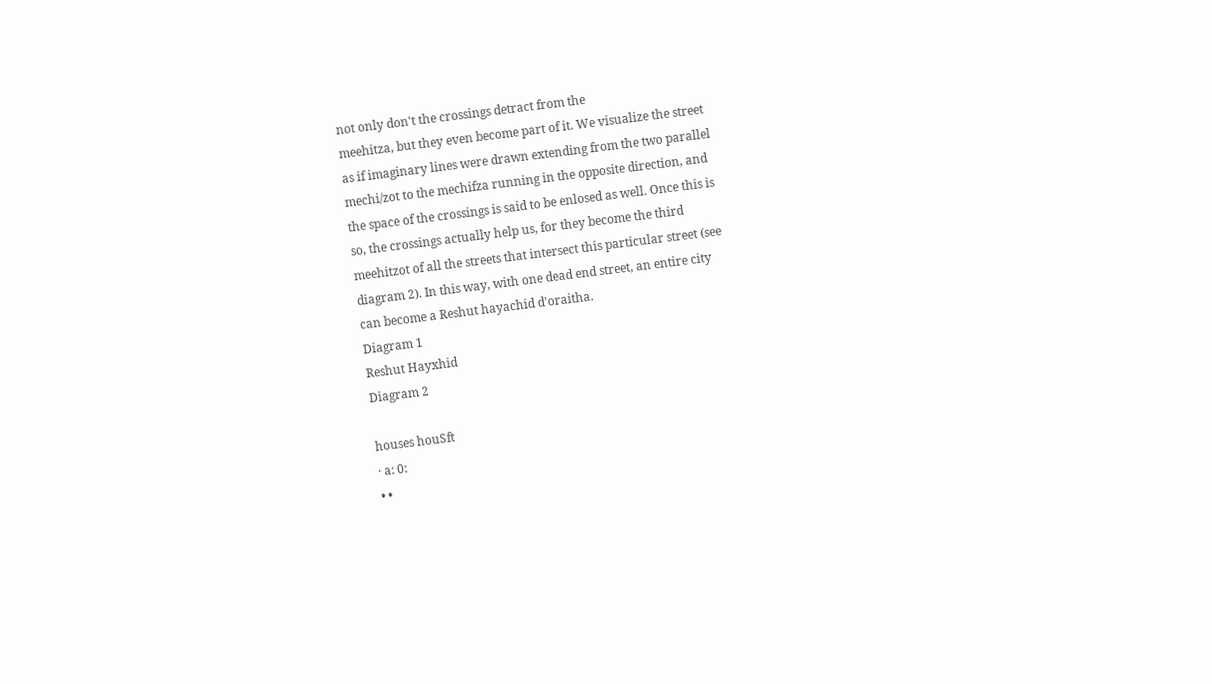not only don't the crossings detract from the
meehitza, but they even become part of it. We visualize the street
as if imaginary lines were drawn extending from the two parallel
mechi/zot to the mechifza running in the opposite direction, and
the space of the crossings is said to be enlosed as well. Once this is
so, the crossings actually help us, for they become the third
meehitzot of all the streets that intersect this particular street (see
diagram 2). In this way, with one dead end street, an entire city
can become a Reshut hayachid d'oraitha.
Diagram 1
Reshut Hayxhid
Diagram 2

houses houSft
· a: 0:
• •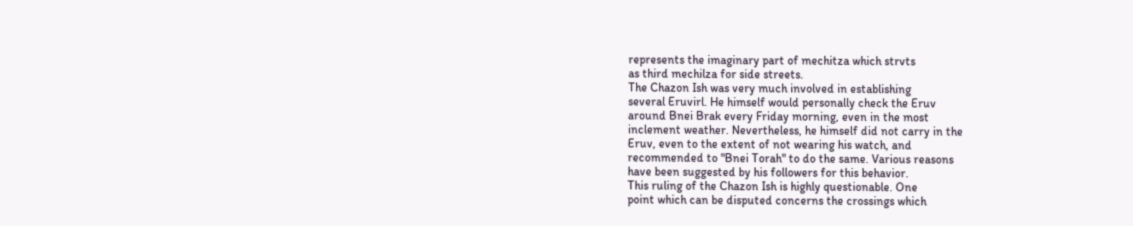represents the imaginary part of mechitza which strvts
as third mechilza for side streets.
The Chazon Ish was very much involved in establishing
several Eruvirl. He himself would personally check the Eruv
around Bnei Brak every Friday morning, even in the most
inclement weather. Nevertheless, he himself did not carry in the
Eruv, even to the extent of not wearing his watch, and
recommended to "Bnei Torah" to do the same. Various reasons
have been suggested by his followers for this behavior.
This ruling of the Chazon Ish is highly questionable. One
point which can be disputed concerns the crossings which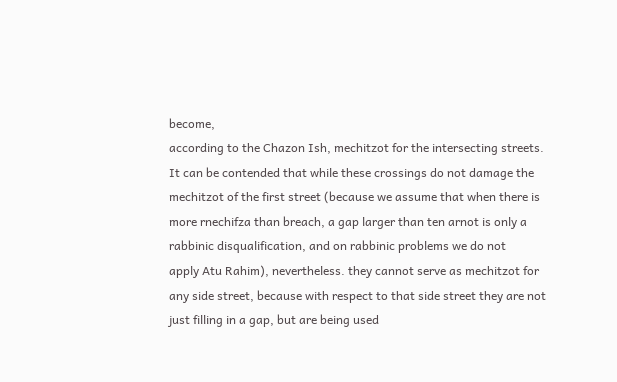become,
according to the Chazon Ish, mechitzot for the intersecting streets.
It can be contended that while these crossings do not damage the
mechitzot of the first street (because we assume that when there is
more rnechifza than breach, a gap larger than ten arnot is only a
rabbinic disqualification, and on rabbinic problems we do not
apply Atu Rahim), nevertheless. they cannot serve as mechitzot for
any side street, because with respect to that side street they are not
just filling in a gap, but are being used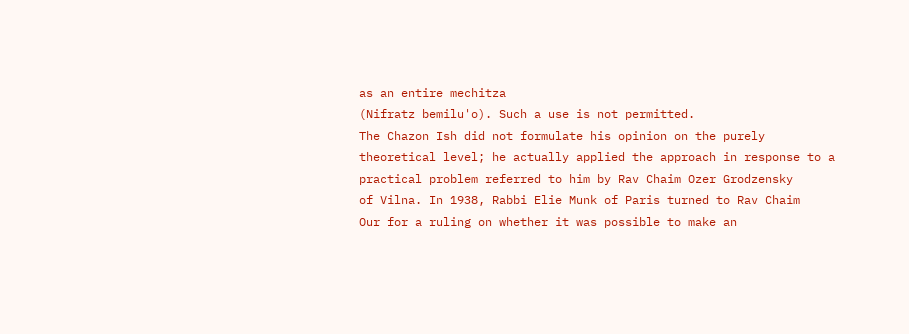as an entire mechitza
(Nifratz bemilu'o). Such a use is not permitted.
The Chazon Ish did not formulate his opinion on the purely
theoretical level; he actually applied the approach in response to a
practical problem referred to him by Rav Chaim Ozer Grodzensky
of Vilna. In 1938, Rabbi Elie Munk of Paris turned to Rav Chaim
Our for a ruling on whether it was possible to make an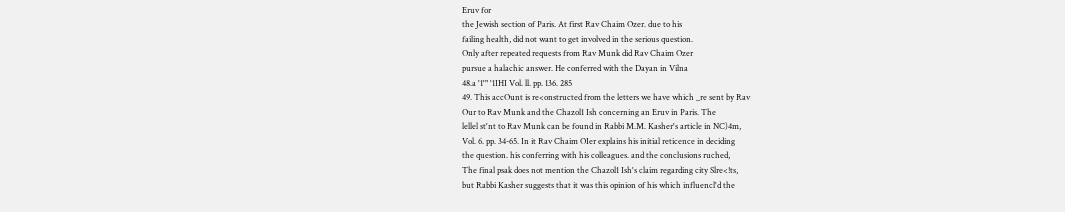Eruv for
the Jewish section of Paris. At first Rav Chaim Ozer. due to his
failing health, did not want to get involved in the serious question.
Only after repeated requests from Rav Munk did Rav Chaim Ozer
pursue a halachic answer. He conferred with the Dayan in Vilna
48.a '1'" '1IHI Vol. ll. pp. 136. 285
49. This accOunt is re<onstructed from the letters we have which _re sent by Rav
Our to Rav Munk and the Chazol1 Ish concerning an Eruv in Paris. The
lellel st'nt to Rav Munk can be found in Rabbi M.M. Kasher's article in NC)4m,
Vol. 6. pp. 34-65. In it Rav Chaim OIer explains his initial reticence in deciding
the question. his conferring with his colleagues. and the conclusions ruched,
The final psak does not mention the Chazol1 Ish's claim regarding city Slre<!ts,
but Rabbi Kasher suggests that it was this opinion of his which influencl'd the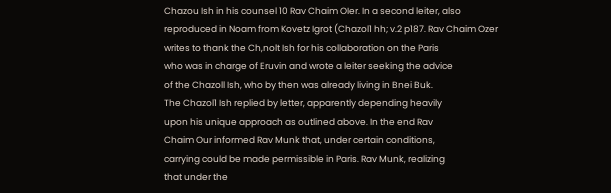Chazou Ish in his counsel 10 Rav Chaim OIer. In a second leiter, also
reproduced in Noam from Kovetz Igrot (Chazol1 hh; v.2 p187. Rav Chaim Ozer
writes to thank the Ch,nolt Ish for his collaboration on the Paris
who was in charge of Eruvin and wrote a leiter seeking the advice
of the Chazoll Ish, who by then was already living in Bnei Buk.
The Chazol1 Ish replied by letter, apparently depending heavily
upon his unique approach as outlined above. In the end Rav
Chaim Our informed Rav Munk that, under certain conditions,
carrying could be made permissible in Paris. Rav Munk, realizing
that under the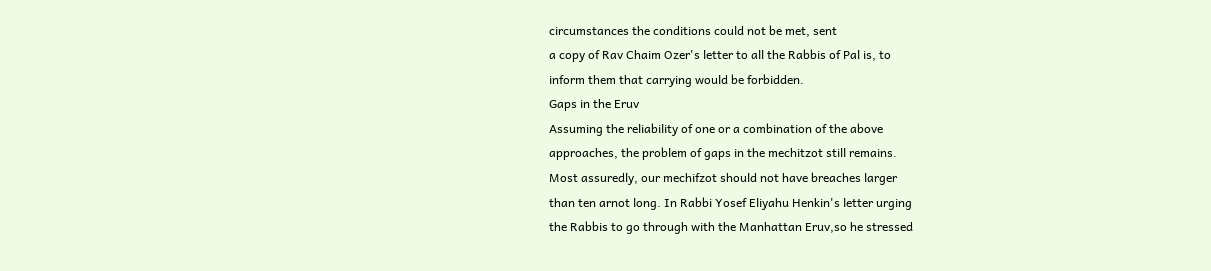circumstances the conditions could not be met, sent
a copy of Rav Chaim Ozer's letter to all the Rabbis of Pal is, to
inform them that carrying would be forbidden.
Gaps in the Eruv
Assuming the reliability of one or a combination of the above
approaches, the problem of gaps in the mechitzot still remains.
Most assuredly, our mechifzot should not have breaches larger
than ten arnot long. In Rabbi Yosef Eliyahu Henkin's letter urging
the Rabbis to go through with the Manhattan Eruv,so he stressed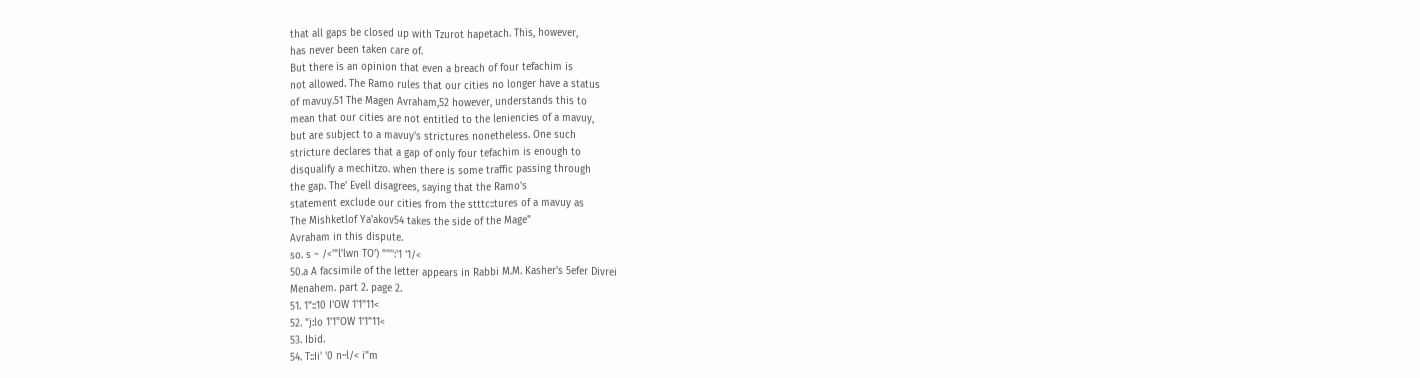that all gaps be closed up with Tzurot hapetach. This, however,
has never been taken care of.
But there is an opinion that even a breach of four tefachim is
not allowed. The Ramo rules that our cities no longer have a status
of mavuy.51 The Magen Avraham,52 however, understands this to
mean that our cities are not entitled to the leniencies of a mavuy,
but are subject to a mavuy's strictures nonetheless. One such
stricture declares that a gap of only four tefachim is enough to
disqualify a mechitzo. when there is some traffic passing through
the gap. The' Evell disagrees, saying that the Ramo's
statement exclude our cities from the stttc::tures of a mavuy as
The Mishketlof Ya'akov54 takes the side of the Mage"
Avraham in this dispute.
so. s ~ /<'"l'lwn TO') "'''':'1 '1/<
50.a A facsimile of the letter appears in Rabbi M.M. Kasher's 5efer Divrei
Menahem. part 2. page 2.
51. 1"::10 I'OW 1'1"11<
52. "j:lo 1'1"OW 1'1"11<
53. Ibid.
54. T::Ii' '0 n··l/< i"m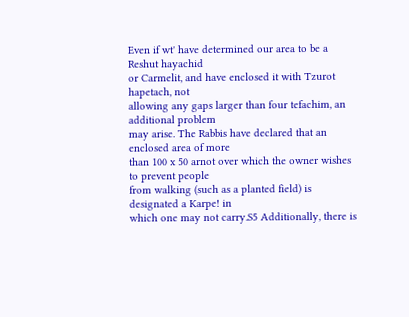Even if wt' have determined our area to be a Reshut hayachid
or Carmelit, and have enclosed it with Tzurot hapetach, not
allowing any gaps larger than four tefachim, an additional problem
may arise. The Rabbis have declared that an enclosed area of more
than 100 x 50 arnot over which the owner wishes to prevent people
from walking (such as a planted field) is designated a Karpe! in
which one may not carry.S5 Additionally, there is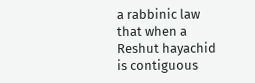a rabbinic law
that when a Reshut hayachid is contiguous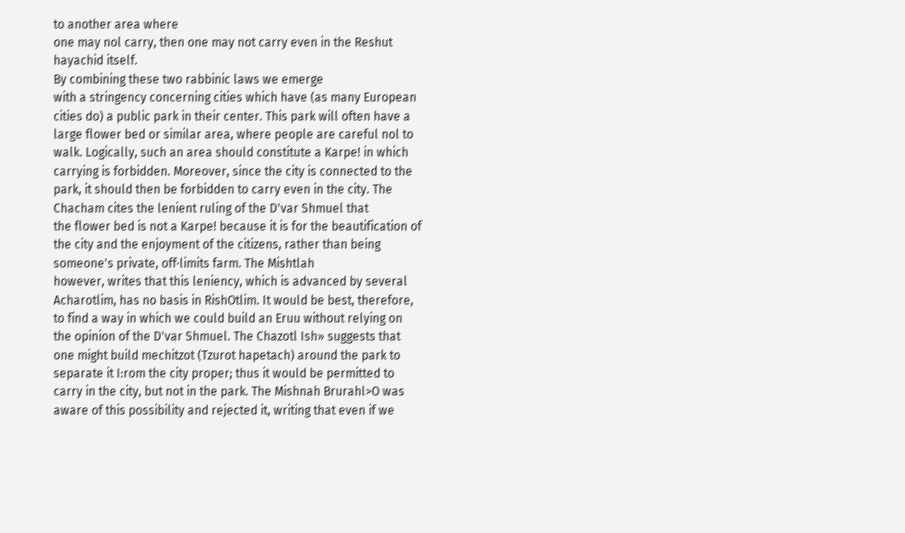to another area where
one may nol carry, then one may not carry even in the Reshut
hayachid itself.
By combining these two rabbinic laws we emerge
with a stringency concerning cities which have (as many European
cities do) a public park in their center. This park will often have a
large flower bed or similar area, where people are careful nol to
walk. Logically, such an area should constitute a Karpe! in which
carrying is forbidden. Moreover, since the city is connected to the
park, it should then be forbidden to carry even in the city. The
Chacham cites the lenient ruling of the D'var Shmuel that
the flower bed is not a Karpe! because it is for the beautification of
the city and the enjoyment of the citizens, rather than being
someone's private, off·limits farm. The Mishtlah
however, writes that this leniency, which is advanced by several
Acharotlim, has no basis in RishOtlim. It would be best, therefore,
to find a way in which we could build an Eruu without relying on
the opinion of the D'var Shmuel. The Chazotl Ish» suggests that
one might build mechitzot (Tzurot hapetach) around the park to
separate it I:rom the city proper; thus it would be permitted to
carry in the city, but not in the park. The Mishnah Brurahl>O was
aware of this possibility and rejected it, writing that even if we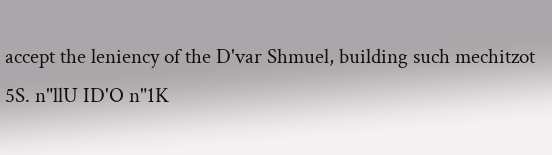accept the leniency of the D'var Shmuel, building such mechitzot
5S. n"llU ID'O n"1K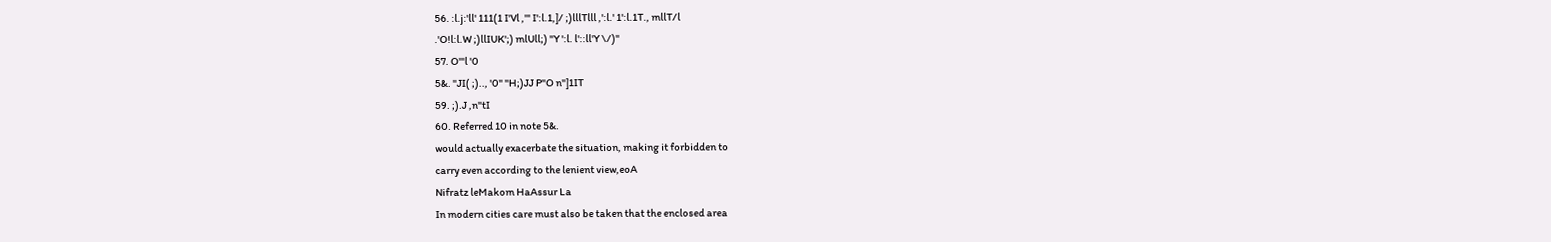56. :l.j:'ll' 111(1 I'Vl ,'" I':l.1,]/ ;)lllTlll ,':l.' 1':l.1T., mllT/l
.'O!l:l.W ;)llIUK';) mlUll;) "Y ':l. l'::ll'Y \/)"
57. O'"l '0
5&. "JI( ;).., '0" "H;)JJ P"O n"]1IT
59. ;).J ,n"tI
60. Referred 10 in note 5&.
would actually exacerbate the situation, making it forbidden to
carry even according to the lenient view,eoA
Nifratz leMakom HaAssur La
In modern cities care must also be taken that the enclosed area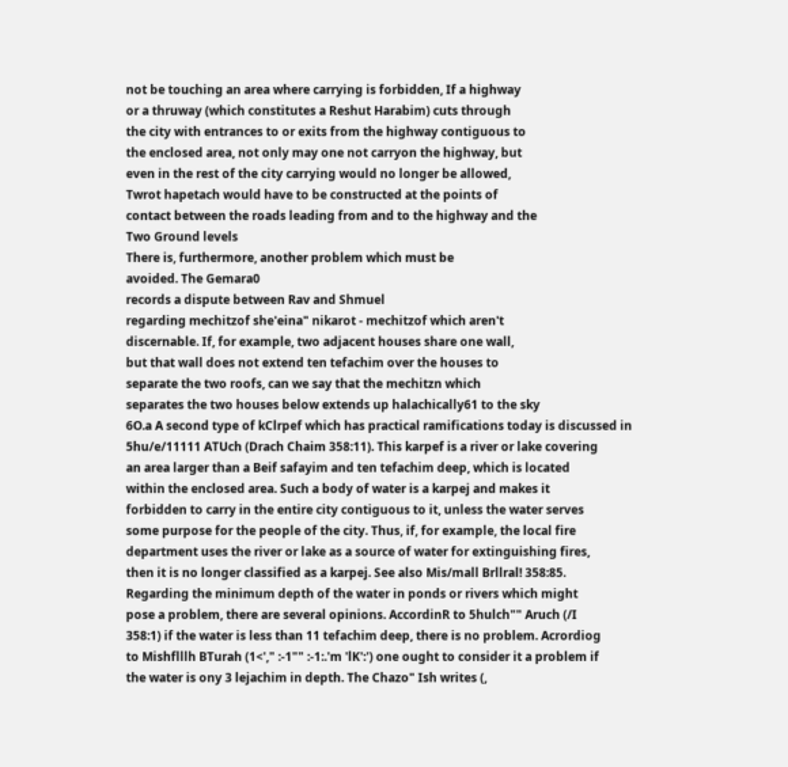not be touching an area where carrying is forbidden, If a highway
or a thruway (which constitutes a Reshut Harabim) cuts through
the city with entrances to or exits from the highway contiguous to
the enclosed area, not only may one not carryon the highway, but
even in the rest of the city carrying would no longer be allowed,
Twrot hapetach would have to be constructed at the points of
contact between the roads leading from and to the highway and the
Two Ground levels
There is, furthermore, another problem which must be
avoided. The Gemara0
records a dispute between Rav and Shmuel
regarding mechitzof she'eina" nikarot - mechitzof which aren't
discernable. If, for example, two adjacent houses share one wall,
but that wall does not extend ten tefachim over the houses to
separate the two roofs, can we say that the mechitzn which
separates the two houses below extends up halachically61 to the sky
6O.a A second type of kClrpef which has practical ramifications today is discussed in
5hu/e/11111 ATUch (Drach Chaim 358:11). This karpef is a river or lake covering
an area larger than a Beif safayim and ten tefachim deep, which is located
within the enclosed area. Such a body of water is a karpej and makes it
forbidden to carry in the entire city contiguous to it, unless the water serves
some purpose for the people of the city. Thus, if, for example, the local fire
department uses the river or lake as a source of water for extinguishing fires,
then it is no longer classified as a karpej. See also Mis/mall Brllral! 358:85.
Regarding the minimum depth of the water in ponds or rivers which might
pose a problem, there are several opinions. AccordinR to 5hulch"" Aruch (/I
358:1) if the water is less than 11 tefachim deep, there is no problem. Acrordiog
to Mishflllh BTurah (1<'," :-1"" :-1:.'m 'lK':') one ought to consider it a problem if
the water is ony 3 lejachim in depth. The Chazo" Ish writes (,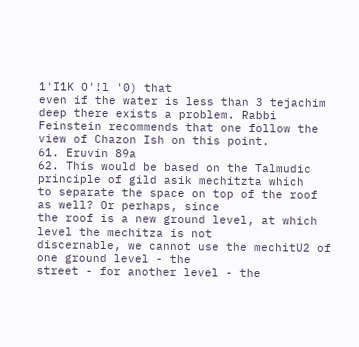1'I1K O'!l '0) that
even if the water is less than 3 tejachim deep there exists a problem. Rabbi
Feinstein recommends that one follow the view of Chazon Ish on this point.
61. Eruvin 89a
62. This would be based on the Talmudic principle of gild asik mechitzta which
to separate the space on top of the roof as well? Or perhaps, since
the roof is a new ground level, at which level the mechitza is not
discernable, we cannot use the mechitU2 of one ground level - the
street - for another level - the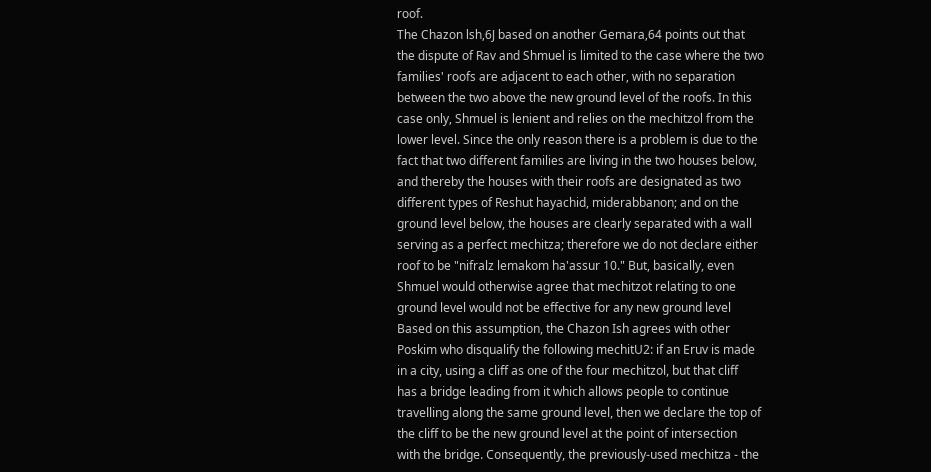roof.
The Chazon lsh,6J based on another Gemara,64 points out that
the dispute of Rav and Shmuel is limited to the case where the two
families' roofs are adjacent to each other, with no separation
between the two above the new ground level of the roofs. In this
case only, Shmuel is lenient and relies on the mechitzol from the
lower level. Since the only reason there is a problem is due to the
fact that two different families are living in the two houses below,
and thereby the houses with their roofs are designated as two
different types of Reshut hayachid, miderabbanon; and on the
ground level below, the houses are clearly separated with a wall
serving as a perfect mechitza; therefore we do not declare either
roof to be "nifralz lemakom ha'assur 10." But, basically, even
Shmuel would otherwise agree that mechitzot relating to one
ground level would not be effective for any new ground level
Based on this assumption, the Chazon Ish agrees with other
Poskim who disqualify the following mechitU2: if an Eruv is made
in a city, using a cliff as one of the four mechitzol, but that cliff
has a bridge leading from it which allows people to continue
travelling along the same ground level, then we declare the top of
the cliff to be the new ground level at the point of intersection
with the bridge. Consequently, the previously-used mechitza - the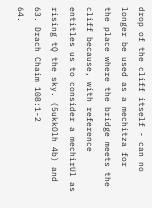drop of the cliff itself - can no longer be used as a mechitza for
the place where the bridge meets the cliff because, with reference
entitles us to consider a mechirUl as rising tQ the sky. (5ukkOlh 4b) and
63. Drach Chaim 108:1-2
64.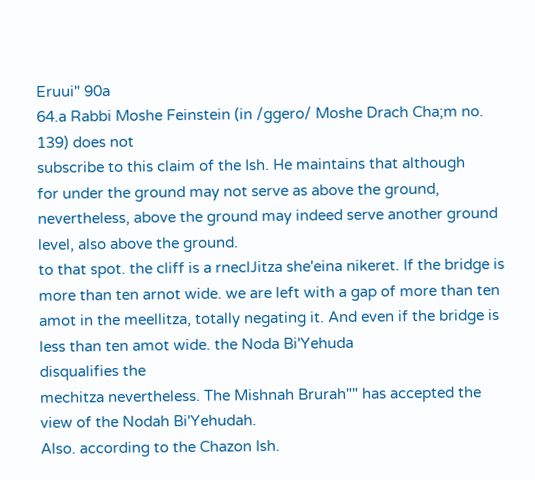Eruui" 90a
64.a Rabbi Moshe Feinstein (in /ggero/ Moshe Drach Cha;m no. 139) does not
subscribe to this claim of the Ish. He maintains that although
for under the ground may not serve as above the ground,
nevertheless, above the ground may indeed serve another ground
level, also above the ground.
to that spot. the cliff is a rneclJitza she'eina nikeret. If the bridge is
more than ten arnot wide. we are left with a gap of more than ten
amot in the meellitza, totally negating it. And even if the bridge is
less than ten amot wide. the Noda Bi'Yehuda
disqualifies the
mechitza nevertheless. The Mishnah Brurah"" has accepted the
view of the Nodah Bi'Yehudah.
Also. according to the Chazon Ish.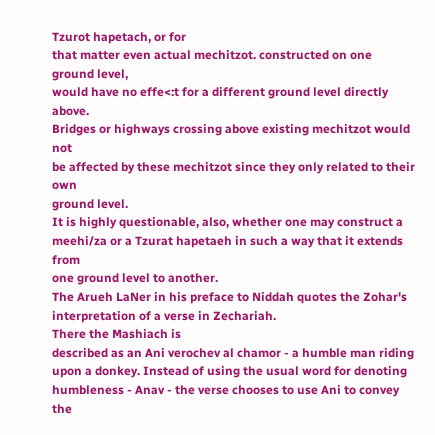Tzurot hapetach, or for
that matter even actual mechitzot. constructed on one ground level,
would have no effe<:t for a different ground level directly above.
Bridges or highways crossing above existing mechitzot would not
be affected by these mechitzot since they only related to their own
ground level.
It is highly questionable, also, whether one may construct a
meehi/za or a Tzurat hapetaeh in such a way that it extends from
one ground level to another.
The Arueh LaNer in his preface to Niddah quotes the Zohar's
interpretation of a verse in Zechariah.
There the Mashiach is
described as an Ani verochev al chamor - a humble man riding
upon a donkey. Instead of using the usual word for denoting
humbleness - Anav - the verse chooses to use Ani to convey the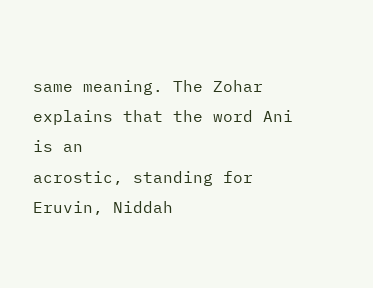same meaning. The Zohar
explains that the word Ani is an
acrostic, standing for Eruvin, Niddah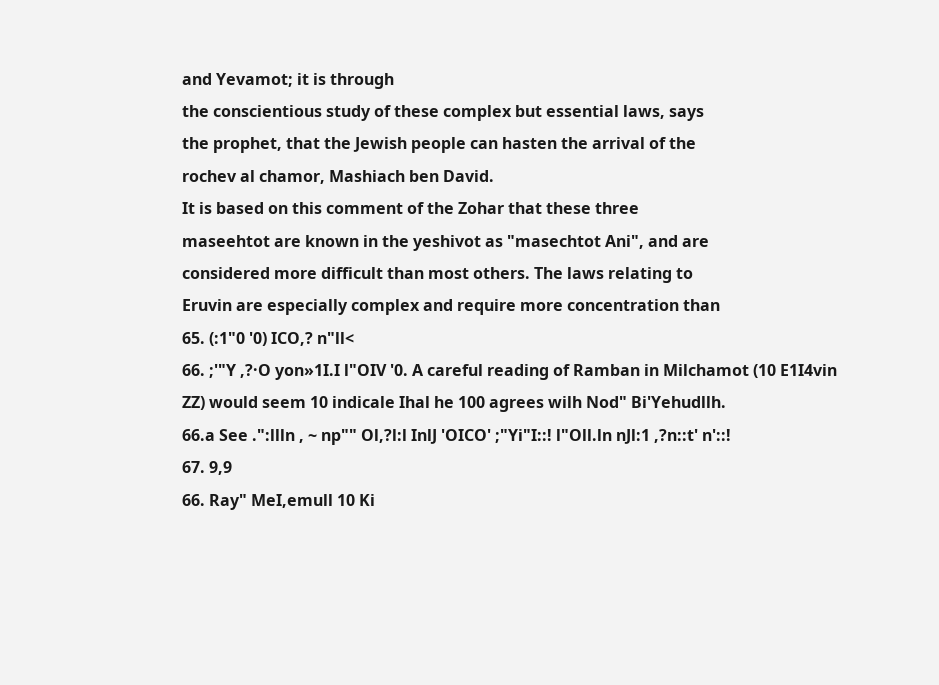and Yevamot; it is through
the conscientious study of these complex but essential laws, says
the prophet, that the Jewish people can hasten the arrival of the
rochev al chamor, Mashiach ben David.
It is based on this comment of the Zohar that these three
maseehtot are known in the yeshivot as "masechtot Ani", and are
considered more difficult than most others. The laws relating to
Eruvin are especially complex and require more concentration than
65. (:1"0 '0) ICO,? n"ll<
66. ;'"Y ,?·O yon»1I.I l"OIV '0. A careful reading of Ramban in Milchamot (10 E1I4vin
ZZ) would seem 10 indicale Ihal he 100 agrees wilh Nod" Bi'Yehudllh.
66.a See .":llln , ~ np"" Ol,?l:l InlJ 'OICO' ;"Yi"I::! l"Oll.ln nJl:1 ,?n::t' n'::!
67. 9,9
66. Ray" MeI,emull 10 Ki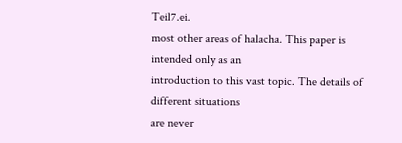Teil7.ei.
most other areas of halacha. This paper is intended only as an
introduction to this vast topic. The details of different situations
are never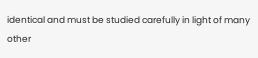identical and must be studied carefully in light of many
other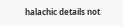halachic details not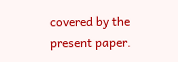covered by the present paper.